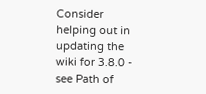Consider helping out in updating the wiki for 3.8.0 - see Path of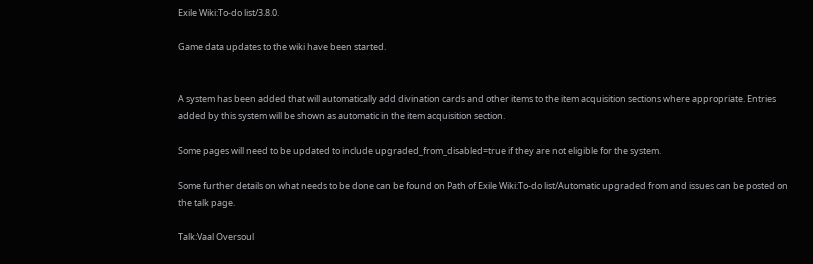Exile Wiki:To-do list/3.8.0.

Game data updates to the wiki have been started.


A system has been added that will automatically add divination cards and other items to the item acquisition sections where appropriate. Entries added by this system will be shown as automatic in the item acquisition section.

Some pages will need to be updated to include upgraded_from_disabled=true if they are not eligible for the system.

Some further details on what needs to be done can be found on Path of Exile Wiki:To-do list/Automatic upgraded from and issues can be posted on the talk page.

Talk:Vaal Oversoul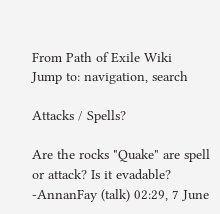From Path of Exile Wiki
Jump to: navigation, search

Attacks / Spells?

Are the rocks "Quake" are spell or attack? Is it evadable? -AnnanFay (talk) 02:29, 7 June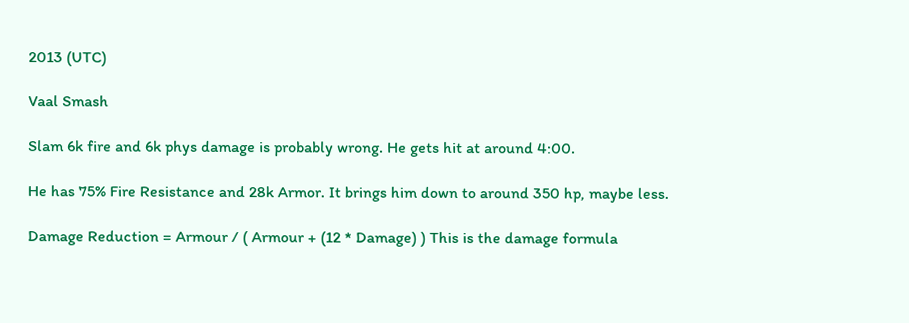2013 (UTC)

Vaal Smash

Slam 6k fire and 6k phys damage is probably wrong. He gets hit at around 4:00.

He has 75% Fire Resistance and 28k Armor. It brings him down to around 350 hp, maybe less.

Damage Reduction = Armour / ( Armour + (12 * Damage) ) This is the damage formula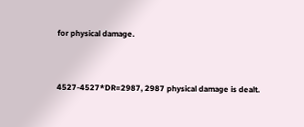for physical damage.


4527-4527*DR=2987, 2987 physical damage is dealt.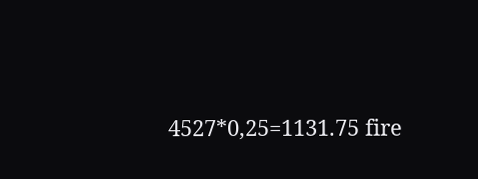4527*0,25=1131.75 fire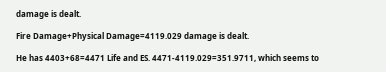damage is dealt.

Fire Damage+Physical Damage=4119.029 damage is dealt.

He has 4403+68=4471 Life and ES. 4471-4119.029=351.9711, which seems to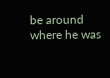be around where he was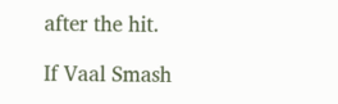after the hit.

If Vaal Smash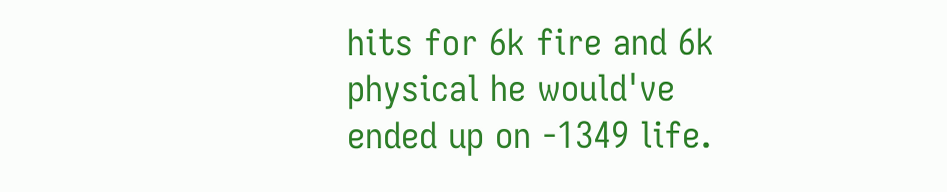hits for 6k fire and 6k physical he would've ended up on -1349 life.